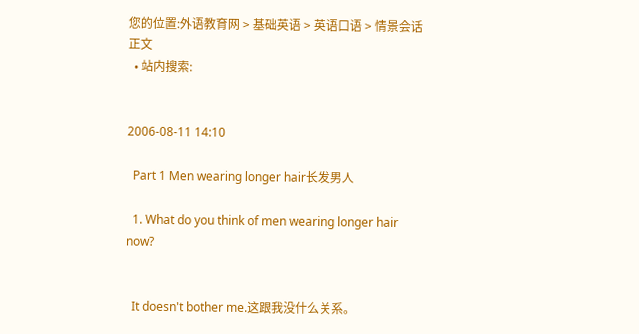您的位置:外语教育网 > 基础英语 > 英语口语 > 情景会话 正文
  • 站内搜索:


2006-08-11 14:10

  Part 1 Men wearing longer hair长发男人

  1. What do you think of men wearing longer hair now?


  It doesn't bother me.这跟我没什么关系。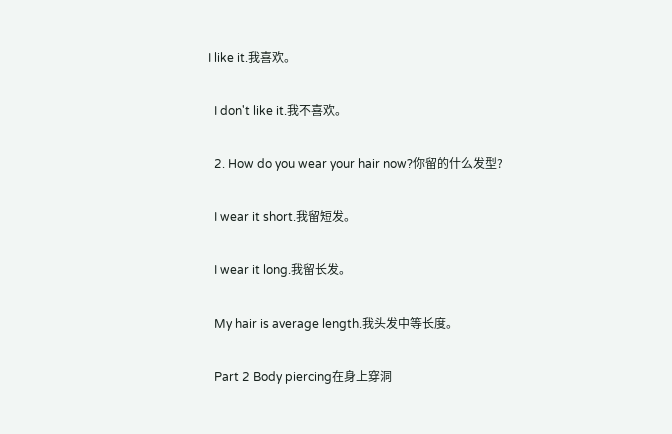I like it.我喜欢。

  I don't like it.我不喜欢。

  2. How do you wear your hair now?你留的什么发型?

  I wear it short.我留短发。

  I wear it long.我留长发。

  My hair is average length.我头发中等长度。

  Part 2 Body piercing在身上穿洞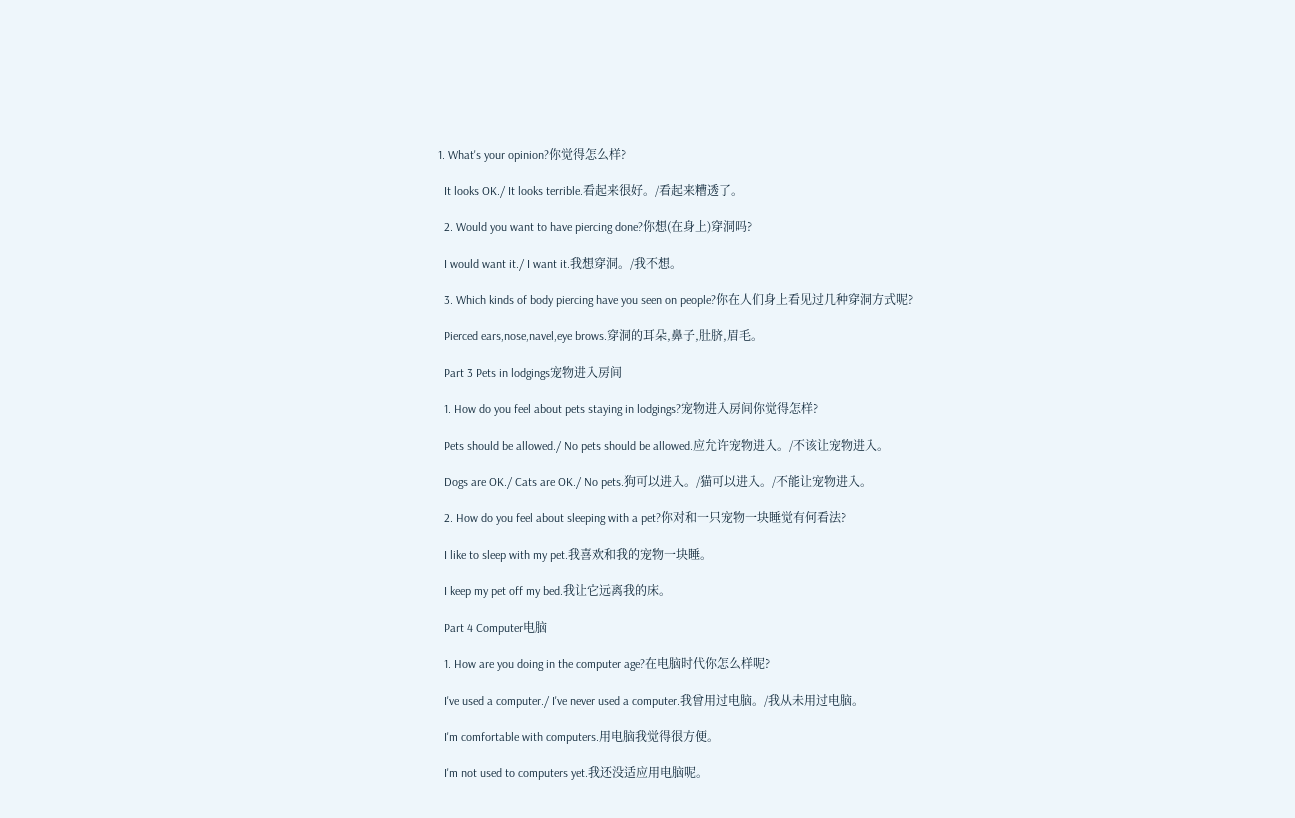1. What's your opinion?你觉得怎么样?

  It looks OK./ It looks terrible.看起来很好。/看起来糟透了。

  2. Would you want to have piercing done?你想(在身上)穿洞吗?

  I would want it./ I want it.我想穿洞。/我不想。

  3. Which kinds of body piercing have you seen on people?你在人们身上看见过几种穿洞方式呢?

  Pierced ears,nose,navel,eye brows.穿洞的耳朵,鼻子,肚脐,眉毛。

  Part 3 Pets in lodgings宠物进入房间

  1. How do you feel about pets staying in lodgings?宠物进入房间你觉得怎样?

  Pets should be allowed./ No pets should be allowed.应允许宠物进入。/不该让宠物进入。

  Dogs are OK./ Cats are OK./ No pets.狗可以进入。/猫可以进入。/不能让宠物进入。

  2. How do you feel about sleeping with a pet?你对和一只宠物一块睡觉有何看法?

  I like to sleep with my pet.我喜欢和我的宠物一块睡。

  I keep my pet off my bed.我让它远离我的床。

  Part 4 Computer电脑

  1. How are you doing in the computer age?在电脑时代你怎么样呢?

  I've used a computer./ I've never used a computer.我曾用过电脑。/我从未用过电脑。

  I'm comfortable with computers.用电脑我觉得很方便。

  I'm not used to computers yet.我还没适应用电脑呢。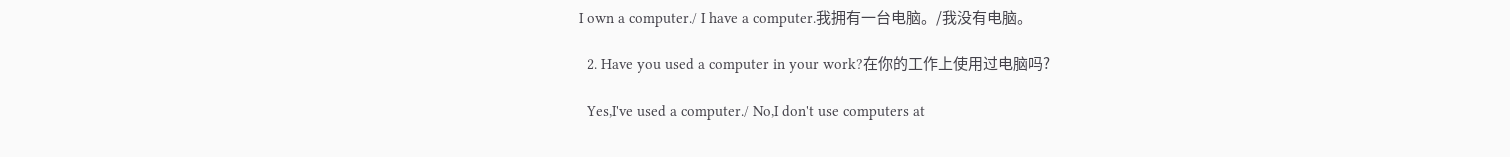I own a computer./ I have a computer.我拥有一台电脑。/我没有电脑。

  2. Have you used a computer in your work?在你的工作上使用过电脑吗?

  Yes,I've used a computer./ No,I don't use computers at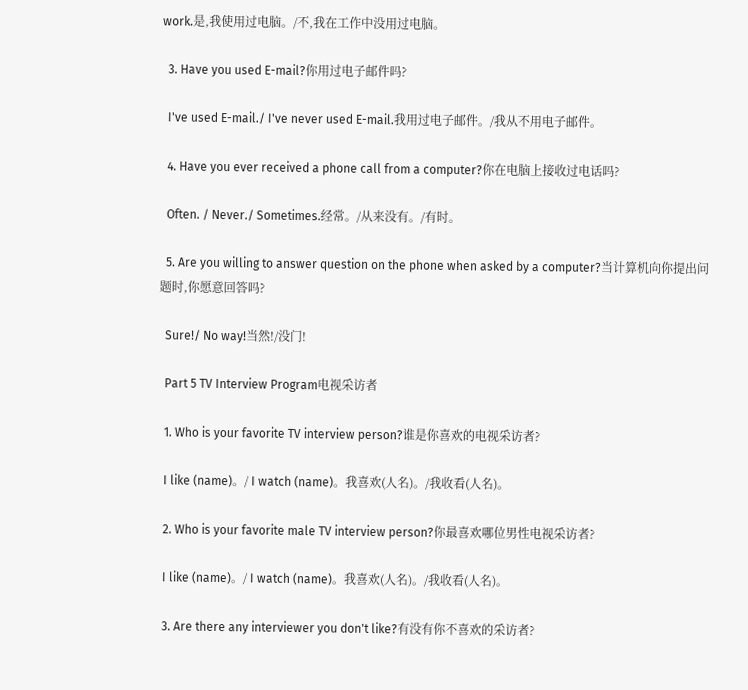work.是,我使用过电脑。/不,我在工作中没用过电脑。

  3. Have you used E-mail?你用过电子邮件吗?

  I've used E-mail./ I've never used E-mail.我用过电子邮件。/我从不用电子邮件。

  4. Have you ever received a phone call from a computer?你在电脑上接收过电话吗?

  Often. / Never./ Sometimes.经常。/从来没有。/有时。

  5. Are you willing to answer question on the phone when asked by a computer?当计算机向你提出问题时,你愿意回答吗?

  Sure!/ No way!当然!/没门!

  Part 5 TV Interview Program电视采访者

  1. Who is your favorite TV interview person?谁是你喜欢的电视采访者?

  I like (name)。/ I watch (name)。我喜欢(人名)。/我收看(人名)。

  2. Who is your favorite male TV interview person?你最喜欢哪位男性电视采访者?

  I like (name)。/ I watch (name)。我喜欢(人名)。/我收看(人名)。

  3. Are there any interviewer you don't like?有没有你不喜欢的采访者?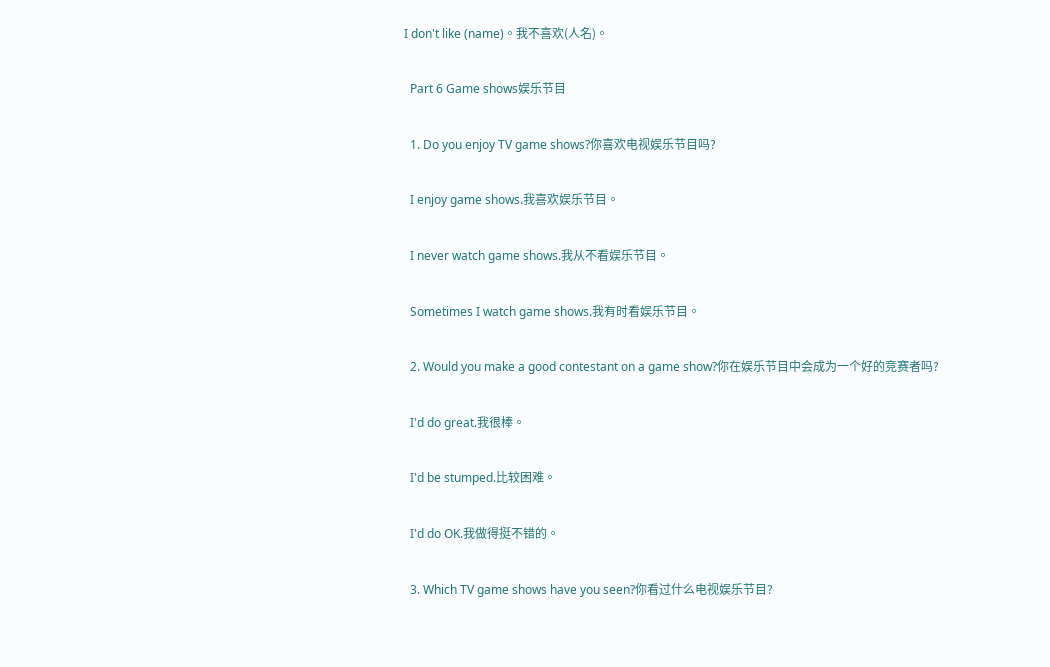I don't like (name)。我不喜欢(人名)。

  Part 6 Game shows娱乐节目

  1. Do you enjoy TV game shows?你喜欢电视娱乐节目吗?

  I enjoy game shows.我喜欢娱乐节目。

  I never watch game shows.我从不看娱乐节目。

  Sometimes I watch game shows.我有时看娱乐节目。

  2. Would you make a good contestant on a game show?你在娱乐节目中会成为一个好的竞赛者吗?

  I'd do great.我很棒。

  I'd be stumped.比较困难。

  I'd do OK.我做得挺不错的。

  3. Which TV game shows have you seen?你看过什么电视娱乐节目?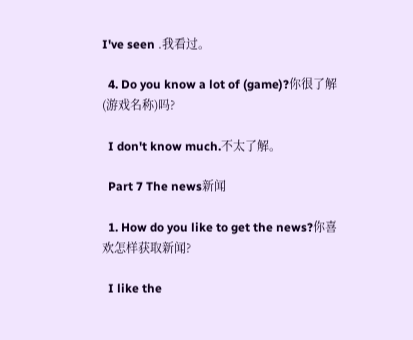I've seen .我看过。

  4. Do you know a lot of (game)?你很了解(游戏名称)吗?

  I don't know much.不太了解。

  Part 7 The news新闻

  1. How do you like to get the news?你喜欢怎样获取新闻?

  I like the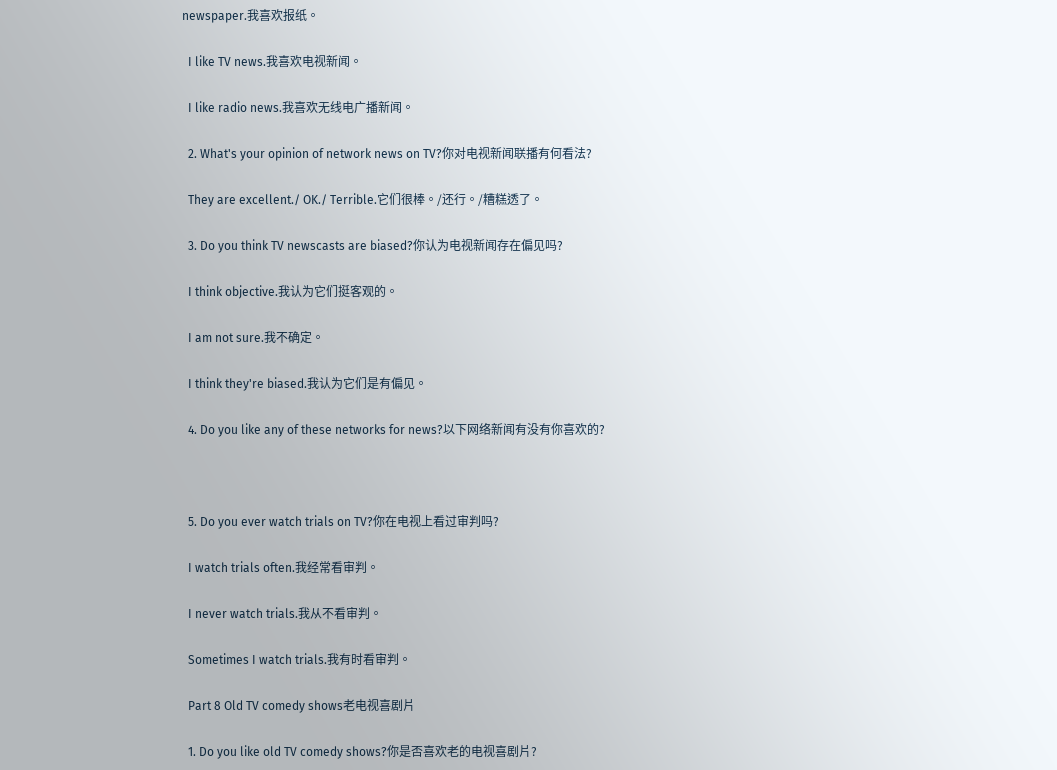newspaper.我喜欢报纸。

  I like TV news.我喜欢电视新闻。

  I like radio news.我喜欢无线电广播新闻。

  2. What's your opinion of network news on TV?你对电视新闻联播有何看法?

  They are excellent./ OK./ Terrible.它们很棒。/还行。/糟糕透了。

  3. Do you think TV newscasts are biased?你认为电视新闻存在偏见吗?

  I think objective.我认为它们挺客观的。

  I am not sure.我不确定。

  I think they're biased.我认为它们是有偏见。

  4. Do you like any of these networks for news?以下网络新闻有没有你喜欢的?



  5. Do you ever watch trials on TV?你在电视上看过审判吗?

  I watch trials often.我经常看审判。

  I never watch trials.我从不看审判。

  Sometimes I watch trials.我有时看审判。

  Part 8 Old TV comedy shows老电视喜剧片

  1. Do you like old TV comedy shows?你是否喜欢老的电视喜剧片?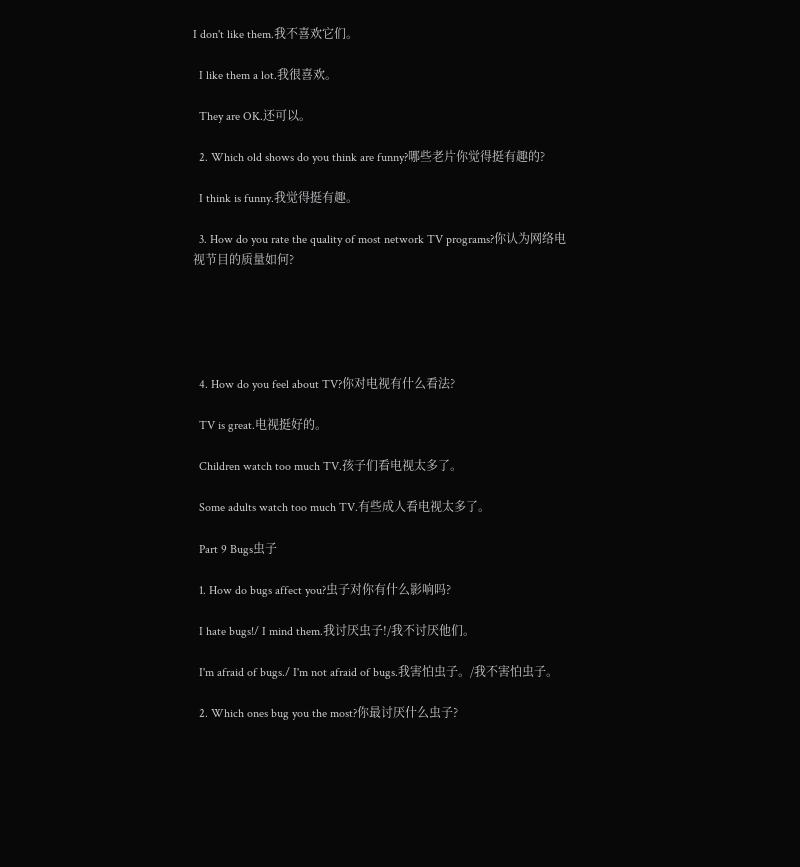I don't like them.我不喜欢它们。

  I like them a lot.我很喜欢。

  They are OK.还可以。

  2. Which old shows do you think are funny?哪些老片你觉得挺有趣的?

  I think is funny.我觉得挺有趣。

  3. How do you rate the quality of most network TV programs?你认为网络电视节目的质量如何?





  4. How do you feel about TV?你对电视有什么看法?

  TV is great.电视挺好的。

  Children watch too much TV.孩子们看电视太多了。

  Some adults watch too much TV.有些成人看电视太多了。

  Part 9 Bugs虫子

  1. How do bugs affect you?虫子对你有什么影响吗?

  I hate bugs!/ I mind them.我讨厌虫子!/我不讨厌他们。

  I'm afraid of bugs./ I'm not afraid of bugs.我害怕虫子。/我不害怕虫子。

  2. Which ones bug you the most?你最讨厌什么虫子?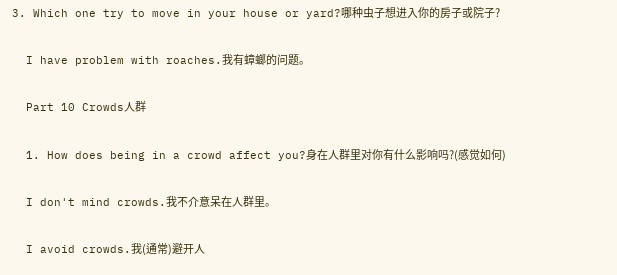3. Which one try to move in your house or yard?哪种虫子想进入你的房子或院子?

  I have problem with roaches.我有蟑螂的问题。

  Part 10 Crowds人群

  1. How does being in a crowd affect you?身在人群里对你有什么影响吗?(感觉如何)

  I don't mind crowds.我不介意呆在人群里。

  I avoid crowds.我(通常)避开人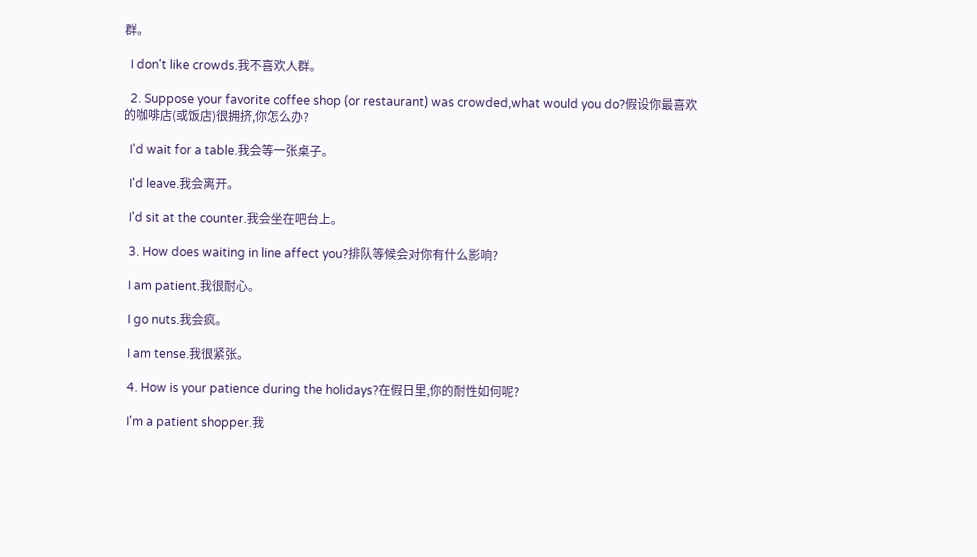群。

  I don't like crowds.我不喜欢人群。

  2. Suppose your favorite coffee shop (or restaurant) was crowded,what would you do?假设你最喜欢的咖啡店(或饭店)很拥挤,你怎么办?

  I'd wait for a table.我会等一张桌子。

  I'd leave.我会离开。

  I'd sit at the counter.我会坐在吧台上。

  3. How does waiting in line affect you?排队等候会对你有什么影响?

  I am patient.我很耐心。

  I go nuts.我会疯。

  I am tense.我很紧张。

  4. How is your patience during the holidays?在假日里,你的耐性如何呢?

  I'm a patient shopper.我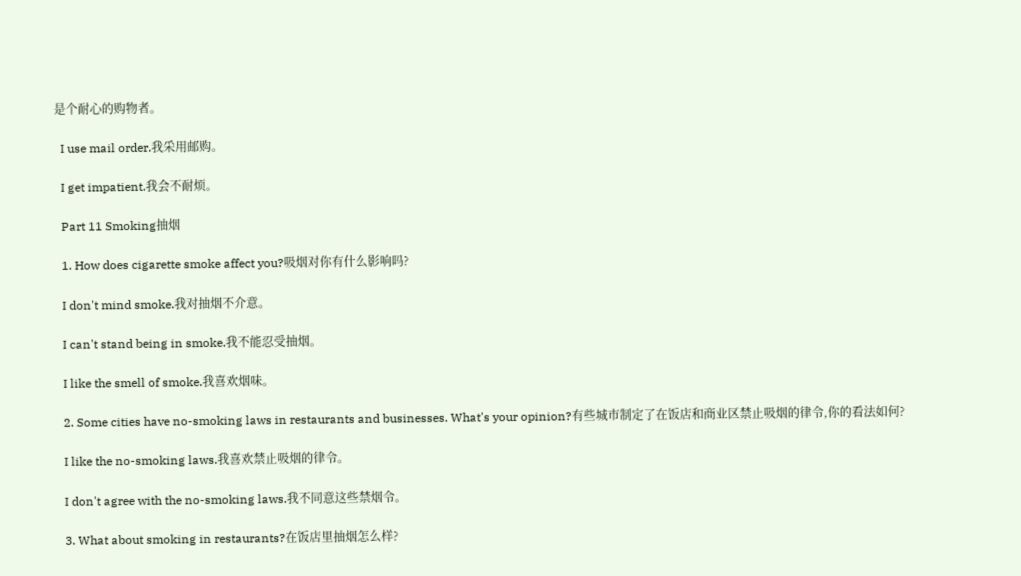是个耐心的购物者。

  I use mail order.我采用邮购。

  I get impatient.我会不耐烦。

  Part 11 Smoking抽烟

  1. How does cigarette smoke affect you?吸烟对你有什么影响吗?

  I don't mind smoke.我对抽烟不介意。

  I can't stand being in smoke.我不能忍受抽烟。

  I like the smell of smoke.我喜欢烟味。

  2. Some cities have no-smoking laws in restaurants and businesses. What's your opinion?有些城市制定了在饭店和商业区禁止吸烟的律令,你的看法如何?

  I like the no-smoking laws.我喜欢禁止吸烟的律令。

  I don't agree with the no-smoking laws.我不同意这些禁烟令。

  3. What about smoking in restaurants?在饭店里抽烟怎么样?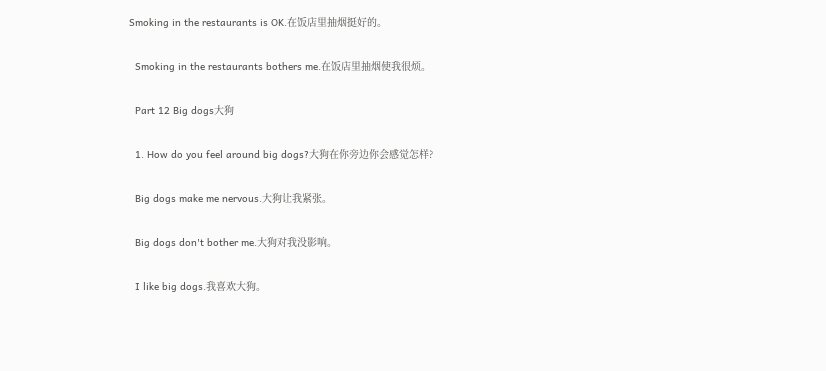Smoking in the restaurants is OK.在饭店里抽烟挺好的。

  Smoking in the restaurants bothers me.在饭店里抽烟使我很烦。

  Part 12 Big dogs大狗

  1. How do you feel around big dogs?大狗在你旁边你会感觉怎样?

  Big dogs make me nervous.大狗让我紧张。

  Big dogs don't bother me.大狗对我没影响。

  I like big dogs.我喜欢大狗。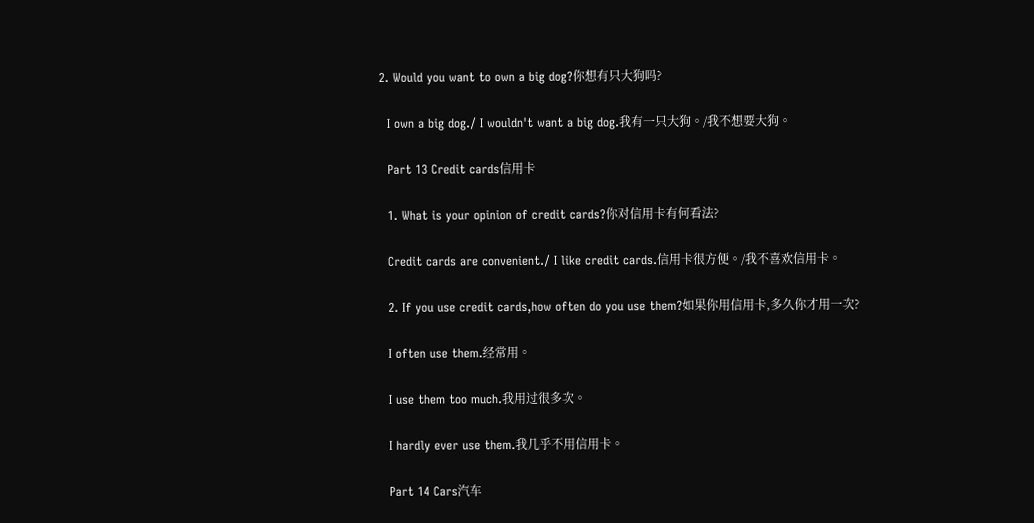2. Would you want to own a big dog?你想有只大狗吗?

  I own a big dog./ I wouldn't want a big dog.我有一只大狗。/我不想要大狗。

  Part 13 Credit cards信用卡

  1. What is your opinion of credit cards?你对信用卡有何看法?

  Credit cards are convenient./ I like credit cards.信用卡很方便。/我不喜欢信用卡。

  2. If you use credit cards,how often do you use them?如果你用信用卡,多久你才用一次?

  I often use them.经常用。

  I use them too much.我用过很多次。

  I hardly ever use them.我几乎不用信用卡。

  Part 14 Cars汽车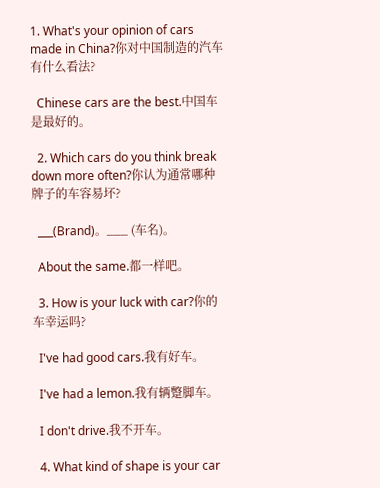1. What's your opinion of cars made in China?你对中国制造的汽车有什么看法?

  Chinese cars are the best.中国车是最好的。

  2. Which cars do you think break down more often?你认为通常哪种牌子的车容易坏?

  ___(Brand)。___ (车名)。

  About the same.都一样吧。

  3. How is your luck with car?你的车幸运吗?

  I've had good cars.我有好车。

  I've had a lemon.我有辆蹩脚车。

  I don't drive.我不开车。

  4. What kind of shape is your car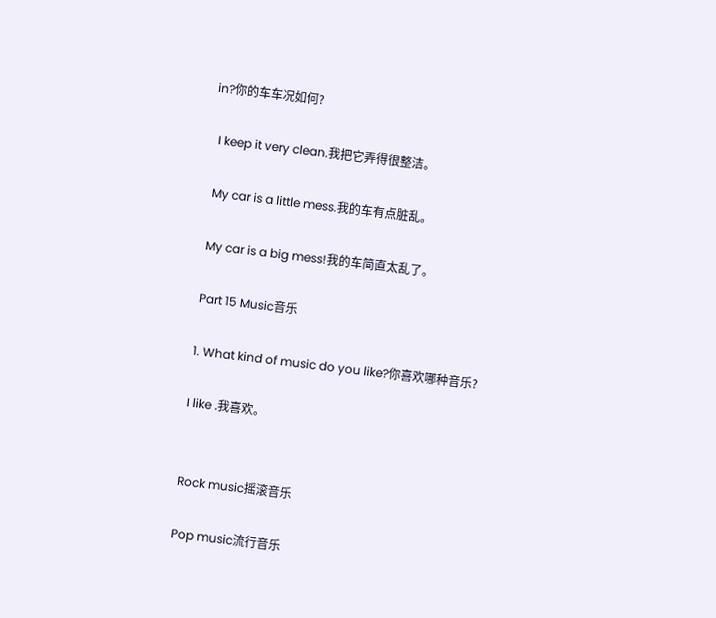in?你的车车况如何?

  I keep it very clean.我把它弄得很整洁。

  My car is a little mess.我的车有点脏乱。

  My car is a big mess!我的车简直太乱了。

  Part 15 Music音乐

  1. What kind of music do you like?你喜欢哪种音乐?

  I like .我喜欢。


  Rock music摇滚音乐

  Pop music流行音乐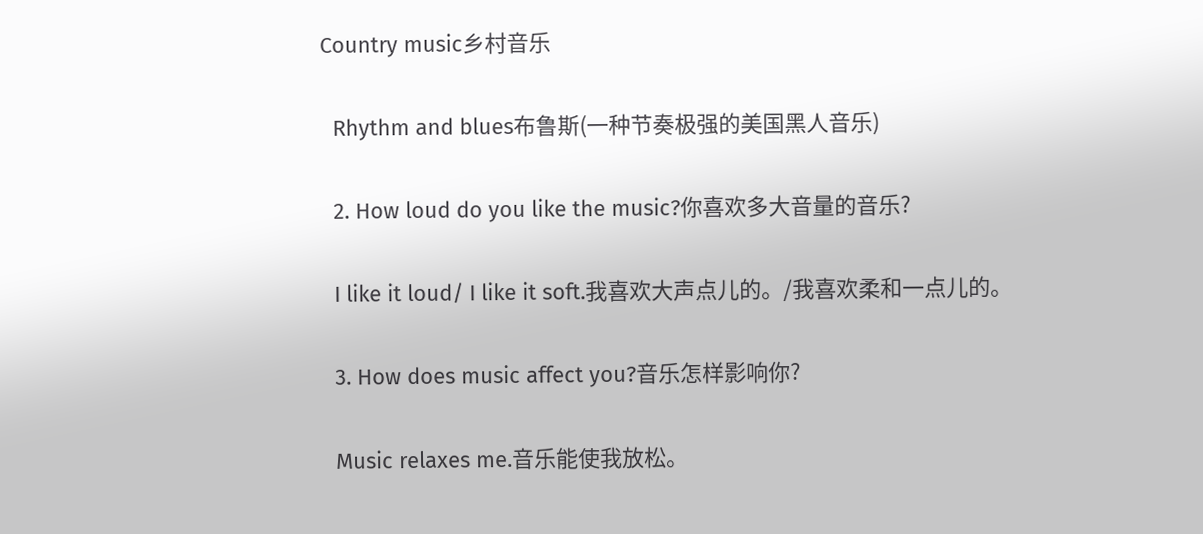Country music乡村音乐

  Rhythm and blues布鲁斯(一种节奏极强的美国黑人音乐)

  2. How loud do you like the music?你喜欢多大音量的音乐?

  I like it loud/ I like it soft.我喜欢大声点儿的。/我喜欢柔和一点儿的。

  3. How does music affect you?音乐怎样影响你?

  Music relaxes me.音乐能使我放松。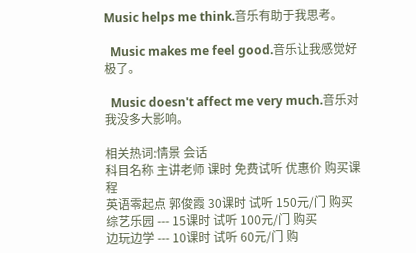Music helps me think.音乐有助于我思考。

  Music makes me feel good.音乐让我感觉好极了。

  Music doesn't affect me very much.音乐对我没多大影响。

相关热词:情景 会话
科目名称 主讲老师 课时 免费试听 优惠价 购买课程
英语零起点 郭俊霞 30课时 试听 150元/门 购买
综艺乐园 --- 15课时 试听 100元/门 购买
边玩边学 --- 10课时 试听 60元/门 购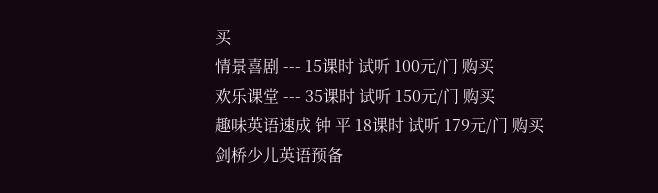买
情景喜剧 --- 15课时 试听 100元/门 购买
欢乐课堂 --- 35课时 试听 150元/门 购买
趣味英语速成 钟 平 18课时 试听 179元/门 购买
剑桥少儿英语预备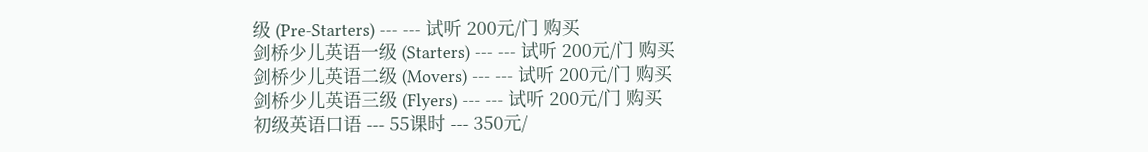级 (Pre-Starters) --- --- 试听 200元/门 购买
剑桥少儿英语一级 (Starters) --- --- 试听 200元/门 购买
剑桥少儿英语二级 (Movers) --- --- 试听 200元/门 购买
剑桥少儿英语三级 (Flyers) --- --- 试听 200元/门 购买
初级英语口语 --- 55课时 --- 350元/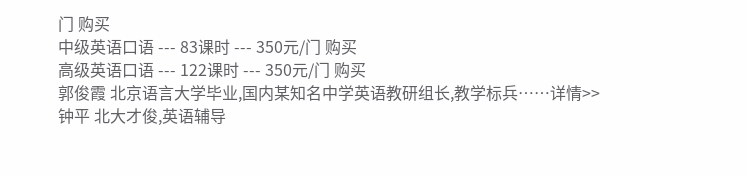门 购买
中级英语口语 --- 83课时 --- 350元/门 购买
高级英语口语 --- 122课时 --- 350元/门 购买
郭俊霞 北京语言大学毕业,国内某知名中学英语教研组长,教学标兵……详情>>
钟平 北大才俊,英语辅导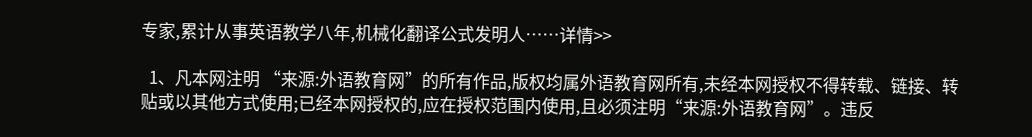专家,累计从事英语教学八年,机械化翻译公式发明人……详情>>

  1、凡本网注明 “来源:外语教育网”的所有作品,版权均属外语教育网所有,未经本网授权不得转载、链接、转贴或以其他方式使用;已经本网授权的,应在授权范围内使用,且必须注明“来源:外语教育网”。违反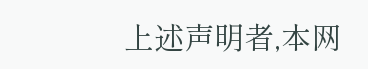上述声明者,本网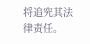将追究其法律责任。